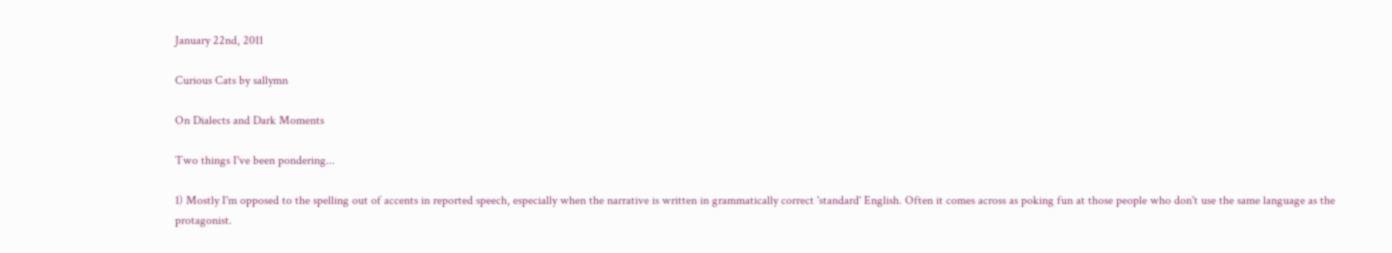January 22nd, 2011

Curious Cats by sallymn

On Dialects and Dark Moments

Two things I've been pondering...

1) Mostly I'm opposed to the spelling out of accents in reported speech, especially when the narrative is written in grammatically correct 'standard' English. Often it comes across as poking fun at those people who don't use the same language as the protagonist.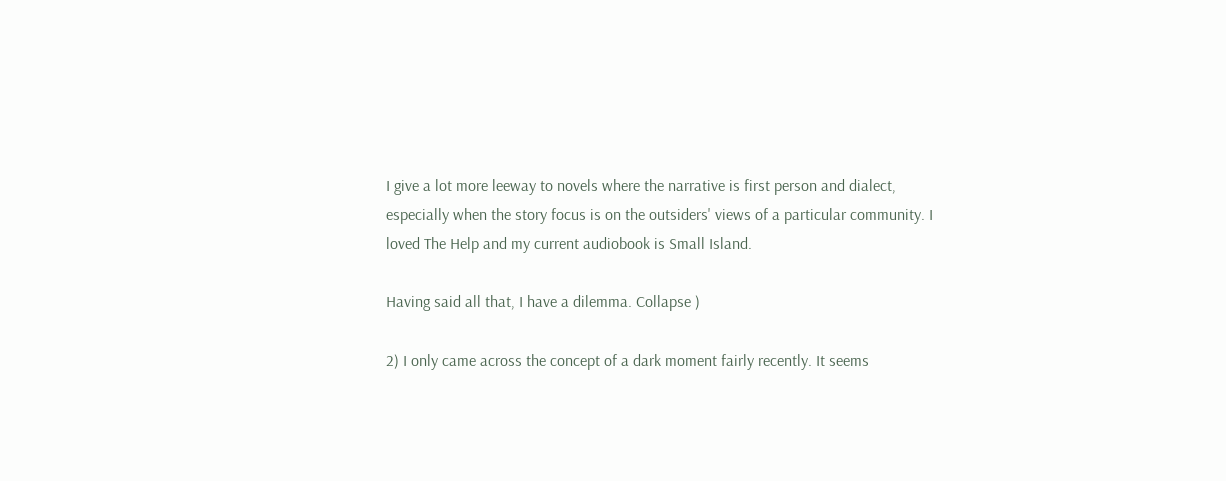I give a lot more leeway to novels where the narrative is first person and dialect, especially when the story focus is on the outsiders' views of a particular community. I loved The Help and my current audiobook is Small Island.

Having said all that, I have a dilemma. Collapse )

2) I only came across the concept of a dark moment fairly recently. It seems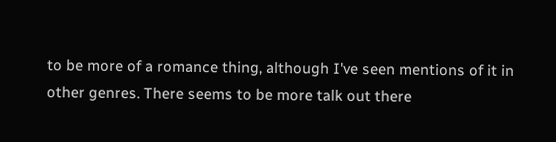to be more of a romance thing, although I've seen mentions of it in other genres. There seems to be more talk out there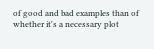of good and bad examples than of whether it's a necessary plot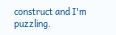construct and I'm puzzling.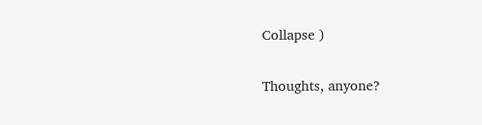Collapse )

Thoughts, anyone?